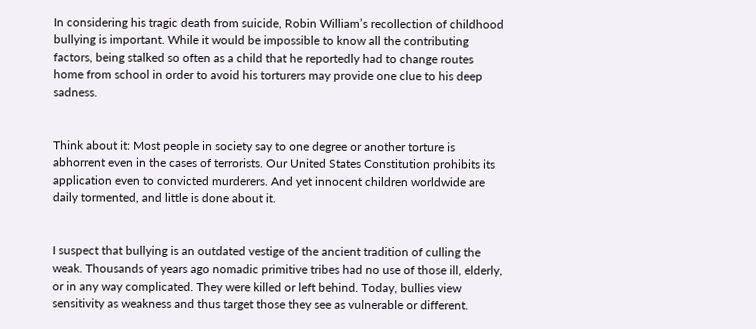In considering his tragic death from suicide, Robin William’s recollection of childhood bullying is important. While it would be impossible to know all the contributing factors, being stalked so often as a child that he reportedly had to change routes home from school in order to avoid his torturers may provide one clue to his deep sadness.


Think about it: Most people in society say to one degree or another torture is abhorrent even in the cases of terrorists. Our United States Constitution prohibits its application even to convicted murderers. And yet innocent children worldwide are daily tormented, and little is done about it.


I suspect that bullying is an outdated vestige of the ancient tradition of culling the weak. Thousands of years ago nomadic primitive tribes had no use of those ill, elderly, or in any way complicated. They were killed or left behind. Today, bullies view sensitivity as weakness and thus target those they see as vulnerable or different.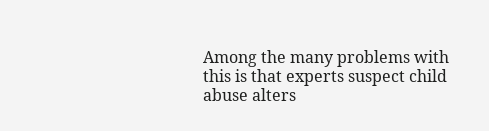Among the many problems with this is that experts suspect child abuse alters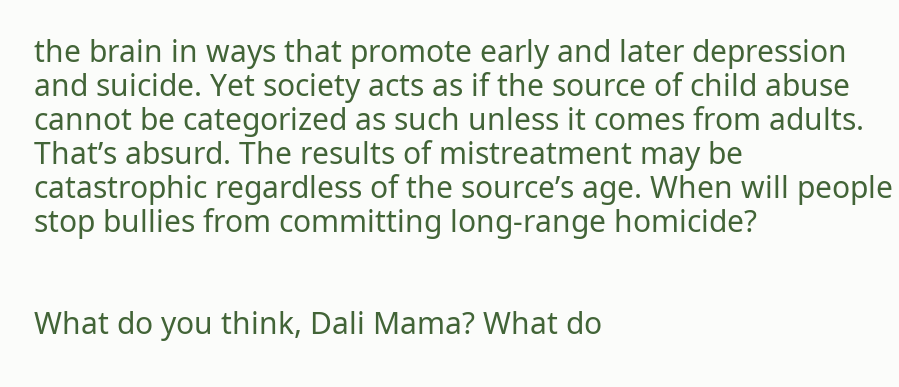the brain in ways that promote early and later depression and suicide. Yet society acts as if the source of child abuse cannot be categorized as such unless it comes from adults. That’s absurd. The results of mistreatment may be catastrophic regardless of the source’s age. When will people stop bullies from committing long-range homicide?


What do you think, Dali Mama? What do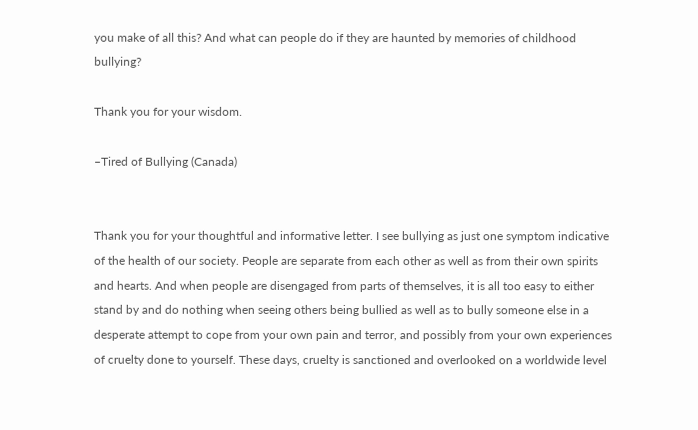you make of all this? And what can people do if they are haunted by memories of childhood bullying?

Thank you for your wisdom.

–Tired of Bullying (Canada)


Thank you for your thoughtful and informative letter. I see bullying as just one symptom indicative of the health of our society. People are separate from each other as well as from their own spirits and hearts. And when people are disengaged from parts of themselves, it is all too easy to either stand by and do nothing when seeing others being bullied as well as to bully someone else in a desperate attempt to cope from your own pain and terror, and possibly from your own experiences of cruelty done to yourself. These days, cruelty is sanctioned and overlooked on a worldwide level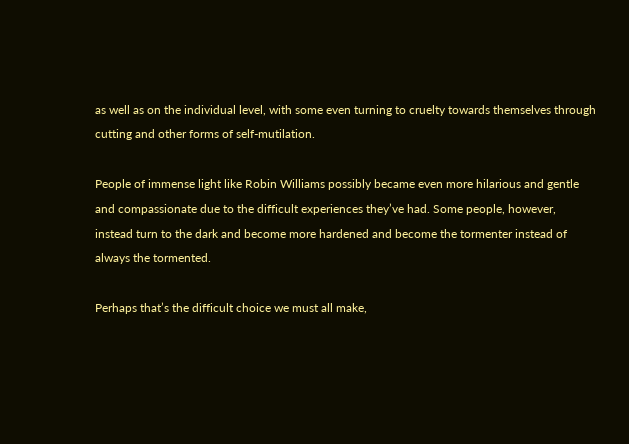as well as on the individual level, with some even turning to cruelty towards themselves through cutting and other forms of self-mutilation.

People of immense light like Robin Williams possibly became even more hilarious and gentle and compassionate due to the difficult experiences they’ve had. Some people, however, instead turn to the dark and become more hardened and become the tormenter instead of always the tormented.

Perhaps that’s the difficult choice we must all make,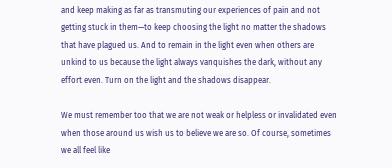and keep making as far as transmuting our experiences of pain and not getting stuck in them—to keep choosing the light no matter the shadows that have plagued us. And to remain in the light even when others are unkind to us because the light always vanquishes the dark, without any effort even. Turn on the light and the shadows disappear.

We must remember too that we are not weak or helpless or invalidated even when those around us wish us to believe we are so. Of course, sometimes we all feel like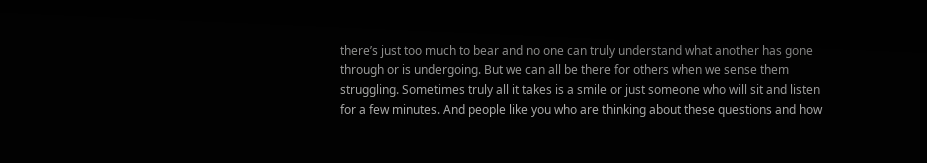there’s just too much to bear and no one can truly understand what another has gone through or is undergoing. But we can all be there for others when we sense them struggling. Sometimes truly all it takes is a smile or just someone who will sit and listen for a few minutes. And people like you who are thinking about these questions and how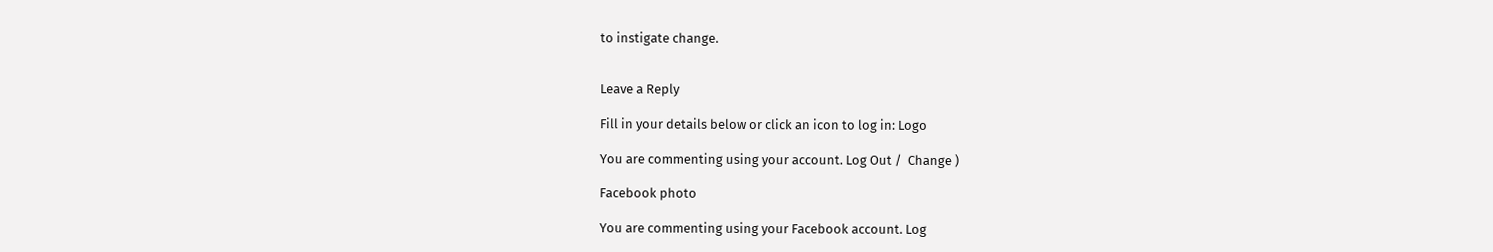to instigate change.


Leave a Reply

Fill in your details below or click an icon to log in: Logo

You are commenting using your account. Log Out /  Change )

Facebook photo

You are commenting using your Facebook account. Log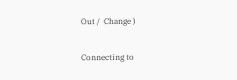Out /  Change )

Connecting to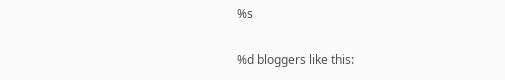%s

%d bloggers like this: